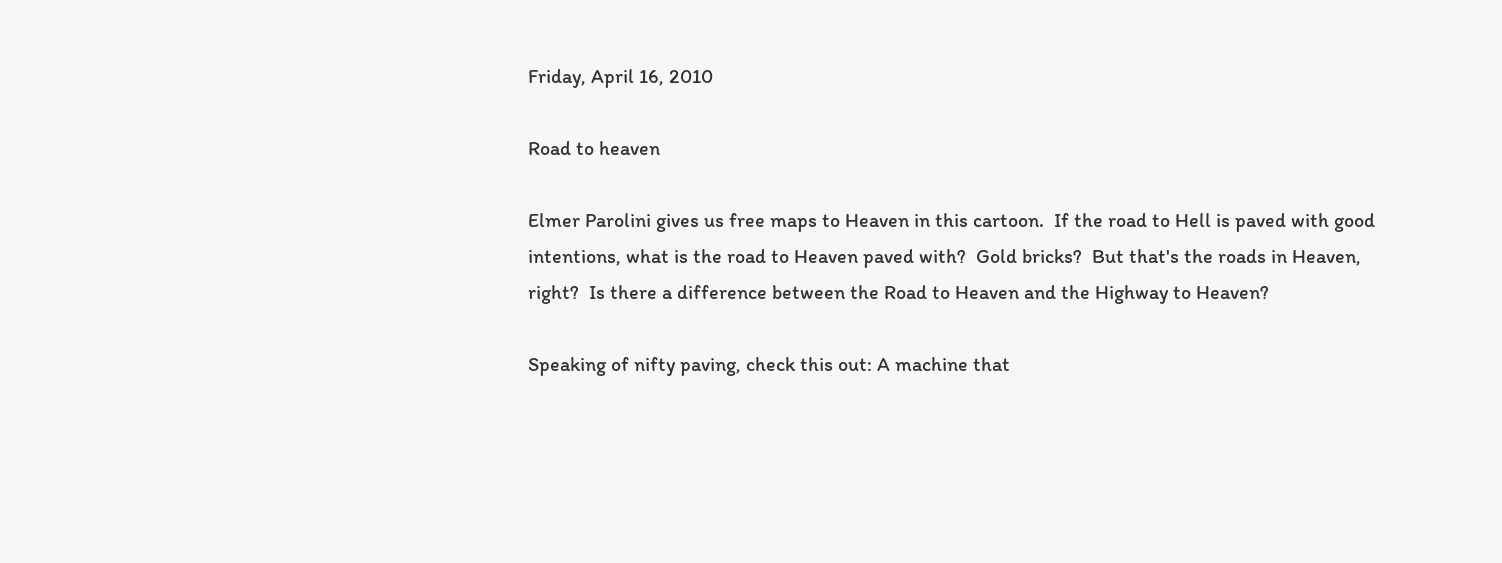Friday, April 16, 2010

Road to heaven

Elmer Parolini gives us free maps to Heaven in this cartoon.  If the road to Hell is paved with good intentions, what is the road to Heaven paved with?  Gold bricks?  But that's the roads in Heaven, right?  Is there a difference between the Road to Heaven and the Highway to Heaven?

Speaking of nifty paving, check this out: A machine that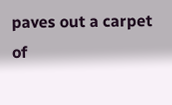paves out a carpet of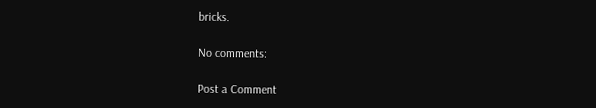bricks.

No comments:

Post a Comment